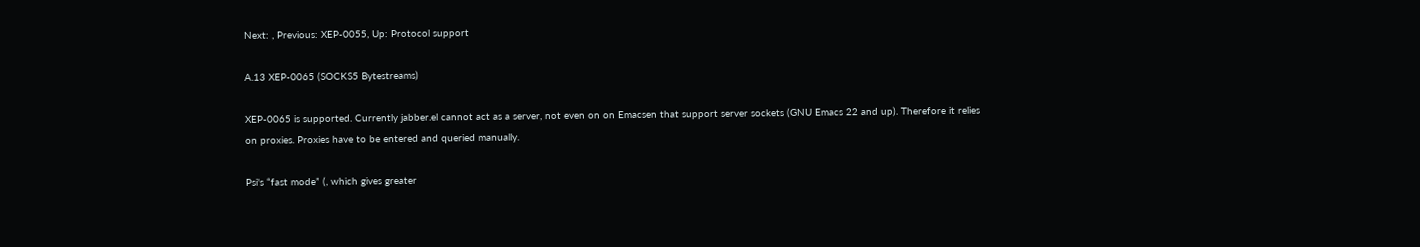Next: , Previous: XEP-0055, Up: Protocol support

A.13 XEP-0065 (SOCKS5 Bytestreams)

XEP-0065 is supported. Currently jabber.el cannot act as a server, not even on on Emacsen that support server sockets (GNU Emacs 22 and up). Therefore it relies on proxies. Proxies have to be entered and queried manually.

Psi's “fast mode” (, which gives greater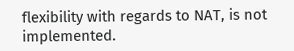flexibility with regards to NAT, is not implemented.